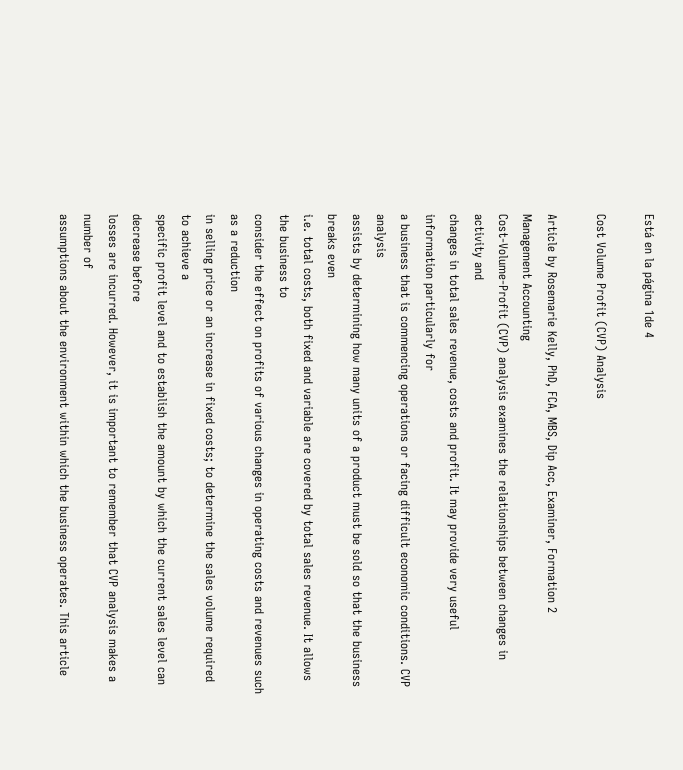Está en la página 1de 4

Cost Volume Profit (CVP) Analysis

Article by Rosemarie Kelly, PhD, FCA, MBS, Dip Acc, Examiner, Formation 2
Management Accounting
Cost-Volume-Profit (CVP) analysis examines the relationships between changes in activity and
changes in total sales revenue, costs and profit. It may provide very useful information particularly for
a business that is commencing operations or facing difficult economic conditions. CVP analysis
assists by determining how many units of a product must be sold so that the business breaks even
i.e. total costs, both fixed and variable are covered by total sales revenue. It allows the business to
consider the effect on profits of various changes in operating costs and revenues such as a reduction
in selling price or an increase in fixed costs; to determine the sales volume required to achieve a
specific profit level and to establish the amount by which the current sales level can decrease before
losses are incurred. However, it is important to remember that CVP analysis makes a number of
assumptions about the environment within which the business operates. This article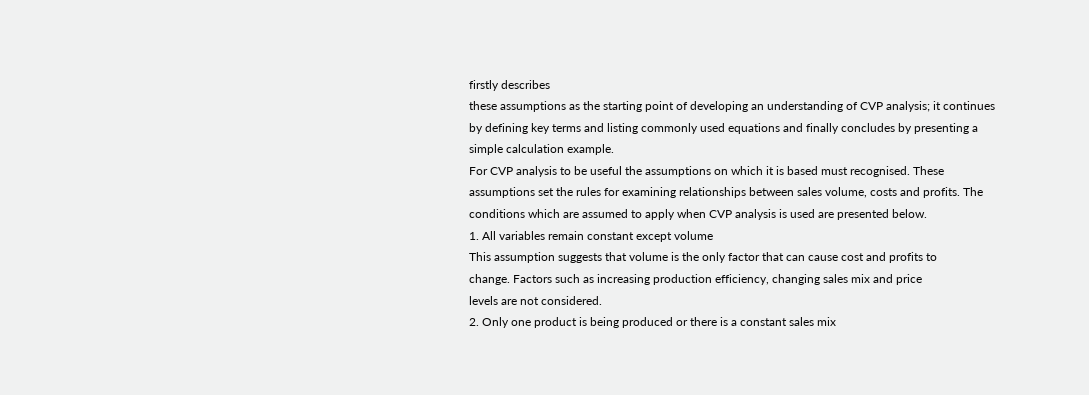firstly describes
these assumptions as the starting point of developing an understanding of CVP analysis; it continues
by defining key terms and listing commonly used equations and finally concludes by presenting a
simple calculation example.
For CVP analysis to be useful the assumptions on which it is based must recognised. These
assumptions set the rules for examining relationships between sales volume, costs and profits. The
conditions which are assumed to apply when CVP analysis is used are presented below.
1. All variables remain constant except volume
This assumption suggests that volume is the only factor that can cause cost and profits to
change. Factors such as increasing production efficiency, changing sales mix and price
levels are not considered.
2. Only one product is being produced or there is a constant sales mix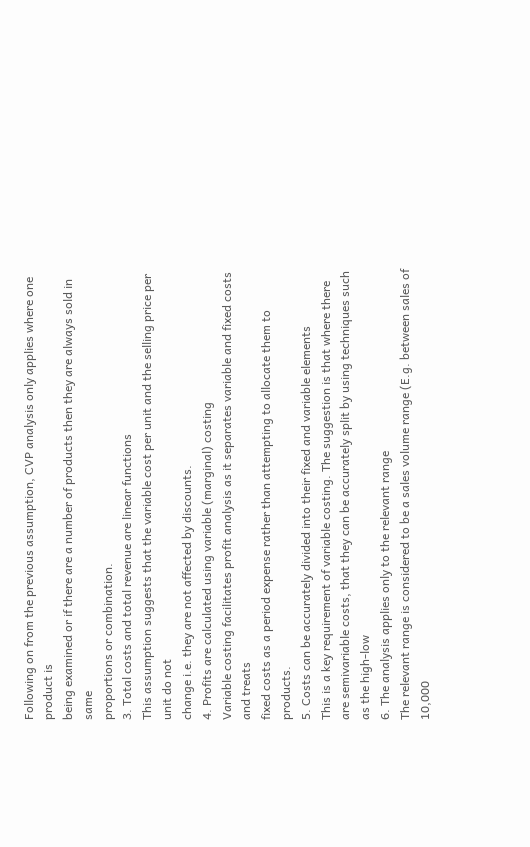Following on from the previous assumption, CVP analysis only applies where one product is
being examined or if there are a number of products then they are always sold in same
proportions or combination.
3. Total costs and total revenue are linear functions
This assumption suggests that the variable cost per unit and the selling price per unit do not
change i.e. they are not affected by discounts.
4. Profits are calculated using variable (marginal) costing
Variable costing facilitates profit analysis as it separates variable and fixed costs and treats
fixed costs as a period expense rather than attempting to allocate them to products.
5. Costs can be accurately divided into their fixed and variable elements
This is a key requirement of variable costing. The suggestion is that where there are semivariable costs, that they can be accurately split by using techniques such as the high-low
6. The analysis applies only to the relevant range
The relevant range is considered to be a sales volume range (E.g. between sales of 10,000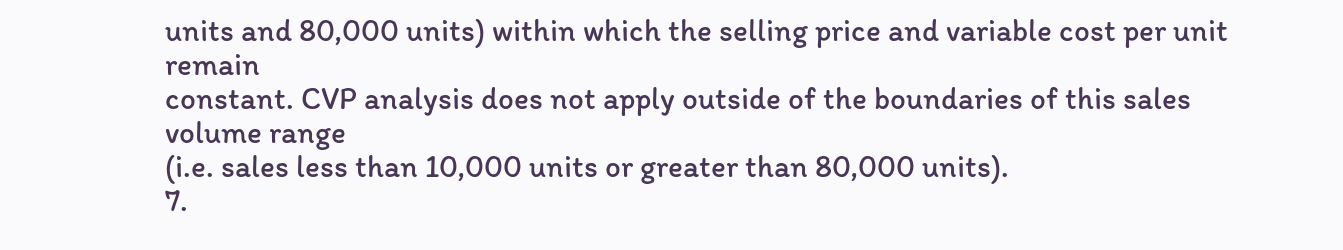units and 80,000 units) within which the selling price and variable cost per unit remain
constant. CVP analysis does not apply outside of the boundaries of this sales volume range
(i.e. sales less than 10,000 units or greater than 80,000 units).
7.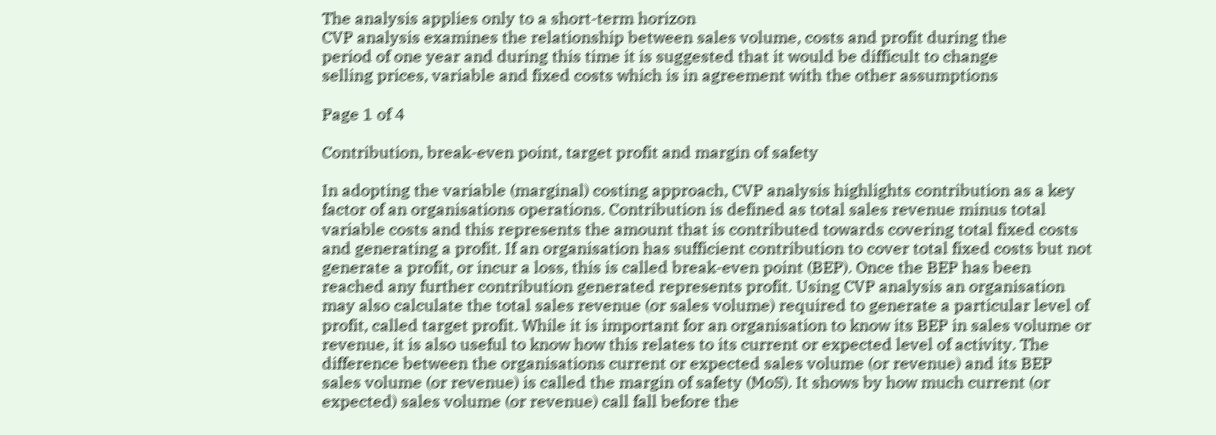The analysis applies only to a short-term horizon
CVP analysis examines the relationship between sales volume, costs and profit during the
period of one year and during this time it is suggested that it would be difficult to change
selling prices, variable and fixed costs which is in agreement with the other assumptions

Page 1 of 4

Contribution, break-even point, target profit and margin of safety

In adopting the variable (marginal) costing approach, CVP analysis highlights contribution as a key
factor of an organisations operations. Contribution is defined as total sales revenue minus total
variable costs and this represents the amount that is contributed towards covering total fixed costs
and generating a profit. If an organisation has sufficient contribution to cover total fixed costs but not
generate a profit, or incur a loss, this is called break-even point (BEP). Once the BEP has been
reached any further contribution generated represents profit. Using CVP analysis an organisation
may also calculate the total sales revenue (or sales volume) required to generate a particular level of
profit, called target profit. While it is important for an organisation to know its BEP in sales volume or
revenue, it is also useful to know how this relates to its current or expected level of activity. The
difference between the organisations current or expected sales volume (or revenue) and its BEP
sales volume (or revenue) is called the margin of safety (MoS). It shows by how much current (or
expected) sales volume (or revenue) call fall before the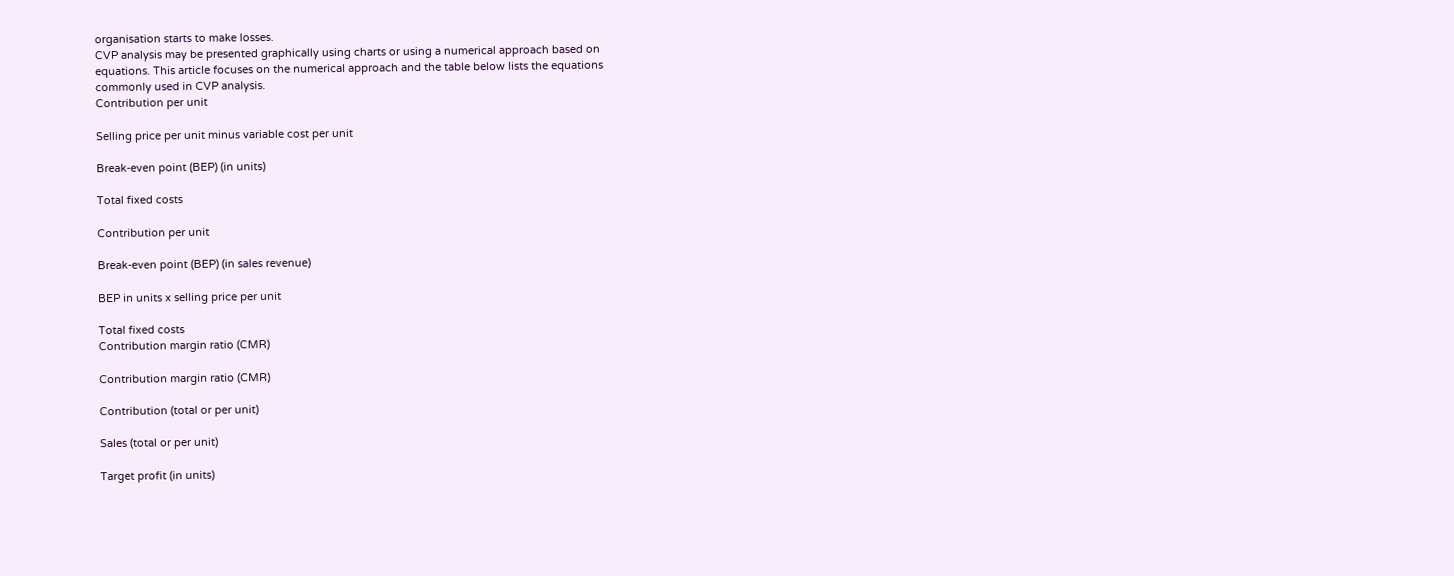organisation starts to make losses.
CVP analysis may be presented graphically using charts or using a numerical approach based on
equations. This article focuses on the numerical approach and the table below lists the equations
commonly used in CVP analysis.
Contribution per unit

Selling price per unit minus variable cost per unit

Break-even point (BEP) (in units)

Total fixed costs

Contribution per unit

Break-even point (BEP) (in sales revenue)

BEP in units x selling price per unit

Total fixed costs
Contribution margin ratio (CMR)

Contribution margin ratio (CMR)

Contribution (total or per unit)

Sales (total or per unit)

Target profit (in units)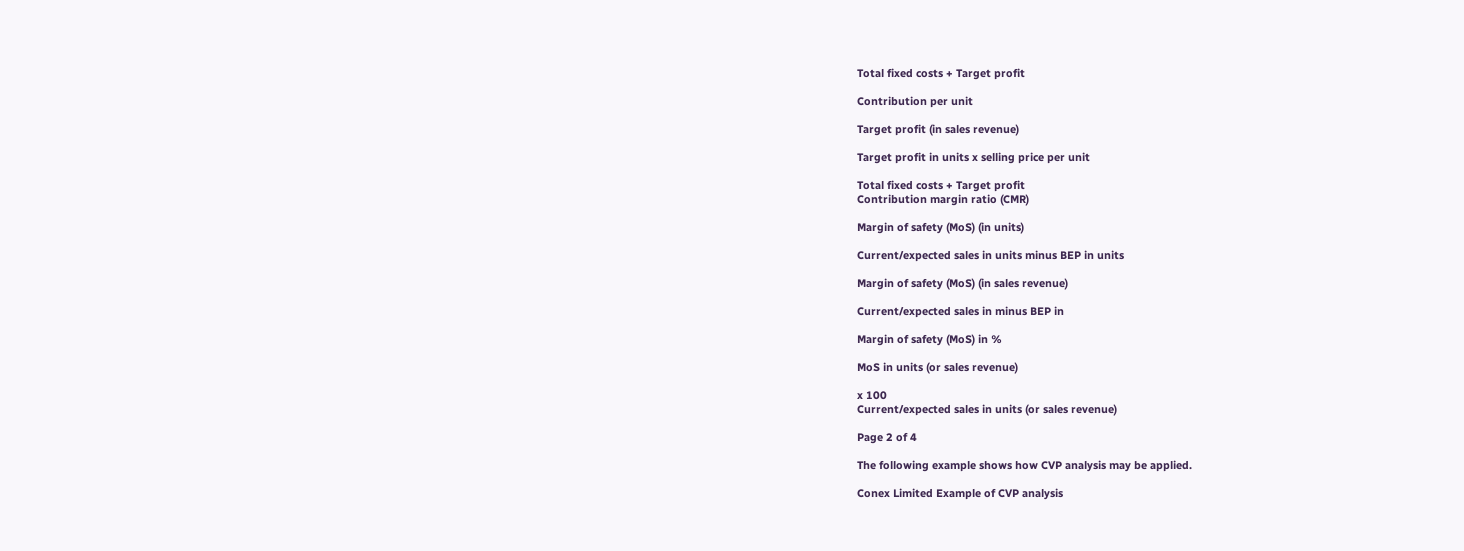Total fixed costs + Target profit

Contribution per unit

Target profit (in sales revenue)

Target profit in units x selling price per unit

Total fixed costs + Target profit
Contribution margin ratio (CMR)

Margin of safety (MoS) (in units)

Current/expected sales in units minus BEP in units

Margin of safety (MoS) (in sales revenue)

Current/expected sales in minus BEP in

Margin of safety (MoS) in %

MoS in units (or sales revenue)

x 100
Current/expected sales in units (or sales revenue)

Page 2 of 4

The following example shows how CVP analysis may be applied.

Conex Limited Example of CVP analysis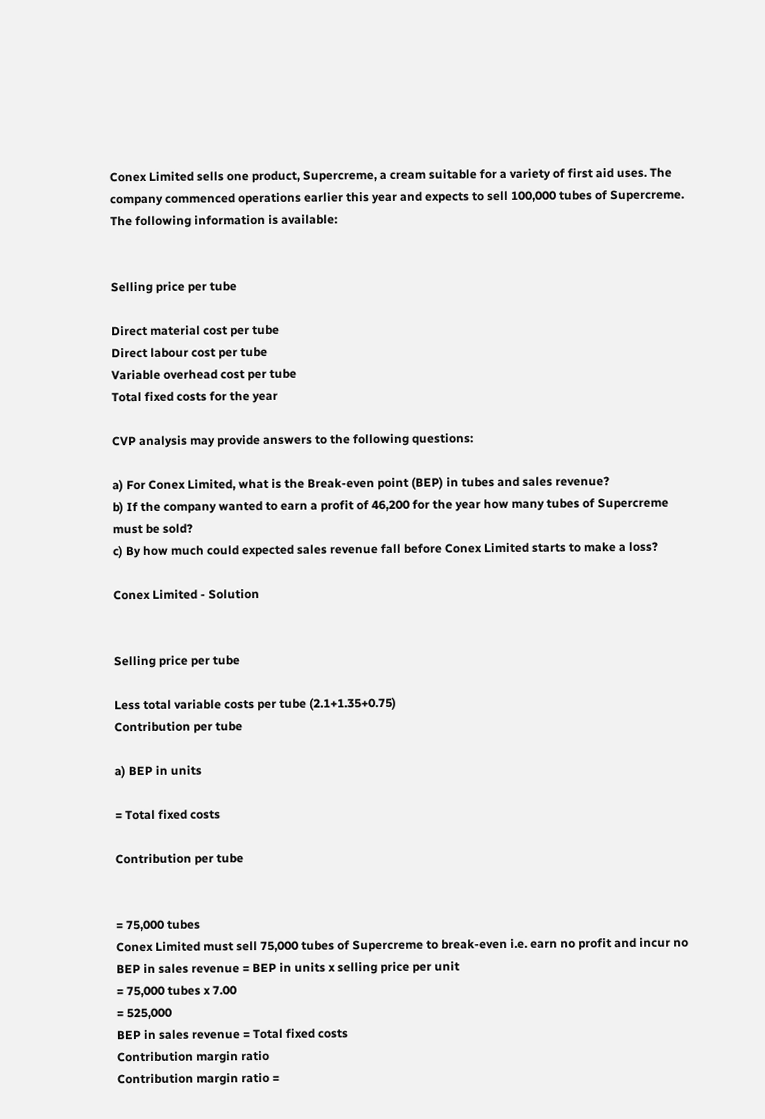Conex Limited sells one product, Supercreme, a cream suitable for a variety of first aid uses. The
company commenced operations earlier this year and expects to sell 100,000 tubes of Supercreme.
The following information is available:


Selling price per tube

Direct material cost per tube
Direct labour cost per tube
Variable overhead cost per tube
Total fixed costs for the year

CVP analysis may provide answers to the following questions:

a) For Conex Limited, what is the Break-even point (BEP) in tubes and sales revenue?
b) If the company wanted to earn a profit of 46,200 for the year how many tubes of Supercreme
must be sold?
c) By how much could expected sales revenue fall before Conex Limited starts to make a loss?

Conex Limited - Solution


Selling price per tube

Less total variable costs per tube (2.1+1.35+0.75)
Contribution per tube

a) BEP in units

= Total fixed costs

Contribution per tube


= 75,000 tubes
Conex Limited must sell 75,000 tubes of Supercreme to break-even i.e. earn no profit and incur no
BEP in sales revenue = BEP in units x selling price per unit
= 75,000 tubes x 7.00
= 525,000
BEP in sales revenue = Total fixed costs
Contribution margin ratio
Contribution margin ratio =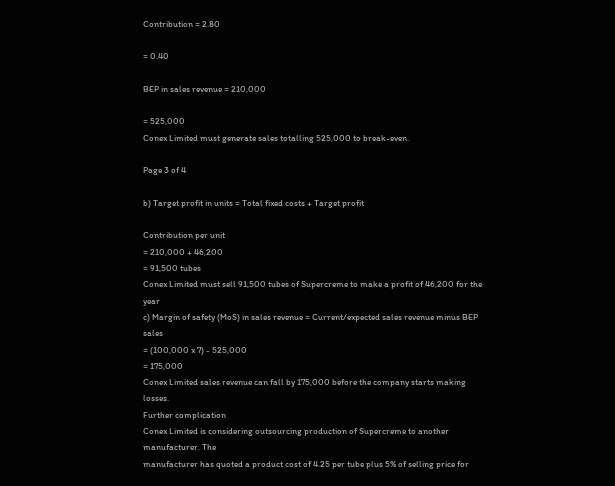Contribution = 2.80

= 0.40

BEP in sales revenue = 210,000

= 525,000
Conex Limited must generate sales totalling 525,000 to break-even.

Page 3 of 4

b) Target profit in units = Total fixed costs + Target profit

Contribution per unit
= 210,000 + 46,200
= 91,500 tubes
Conex Limited must sell 91,500 tubes of Supercreme to make a profit of 46,200 for the year
c) Margin of safety (MoS) in sales revenue = Current/expected sales revenue minus BEP sales
= (100,000 x 7) - 525,000
= 175,000
Conex Limited sales revenue can fall by 175,000 before the company starts making losses.
Further complication
Conex Limited is considering outsourcing production of Supercreme to another manufacturer. The
manufacturer has quoted a product cost of 4.25 per tube plus 5% of selling price for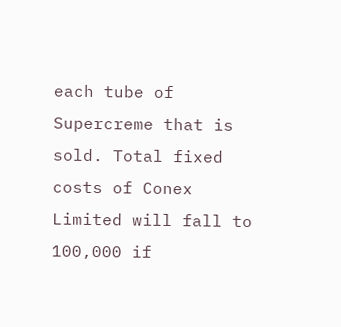each tube of
Supercreme that is sold. Total fixed costs of Conex Limited will fall to 100,000 if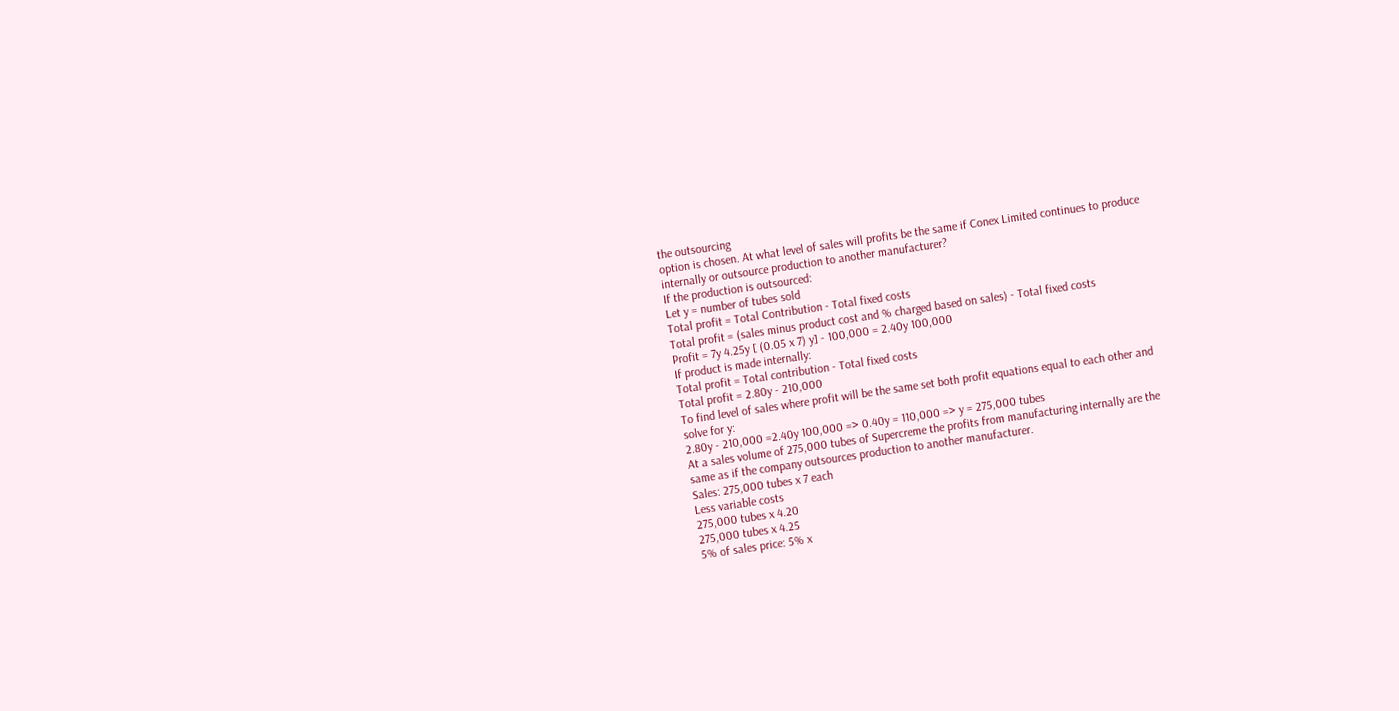the outsourcing
option is chosen. At what level of sales will profits be the same if Conex Limited continues to produce
internally or outsource production to another manufacturer?
If the production is outsourced:
Let y = number of tubes sold
Total profit = Total Contribution - Total fixed costs
Total profit = (sales minus product cost and % charged based on sales) - Total fixed costs
Profit = 7y 4.25y [ (0.05 x 7) y] - 100,000 = 2.40y 100,000
If product is made internally:
Total profit = Total contribution - Total fixed costs
Total profit = 2.80y - 210,000
To find level of sales where profit will be the same set both profit equations equal to each other and
solve for y:
2.80y - 210,000 =2.40y 100,000 => 0.40y = 110,000 => y = 275,000 tubes
At a sales volume of 275,000 tubes of Supercreme the profits from manufacturing internally are the
same as if the company outsources production to another manufacturer.
Sales: 275,000 tubes x 7 each
Less variable costs
275,000 tubes x 4.20
275,000 tubes x 4.25
5% of sales price: 5% x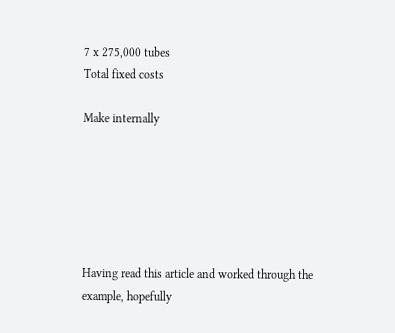7 x 275,000 tubes
Total fixed costs

Make internally






Having read this article and worked through the example, hopefully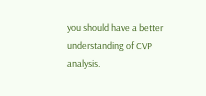you should have a better
understanding of CVP analysis.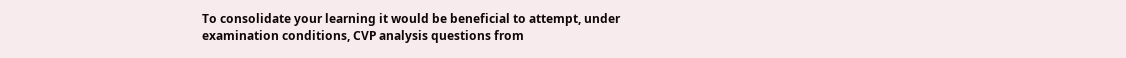To consolidate your learning it would be beneficial to attempt, under
examination conditions, CVP analysis questions from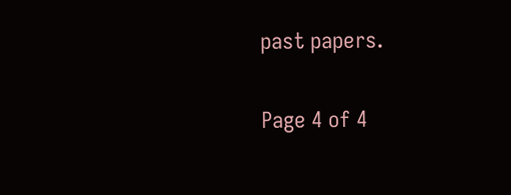past papers.

Page 4 of 4